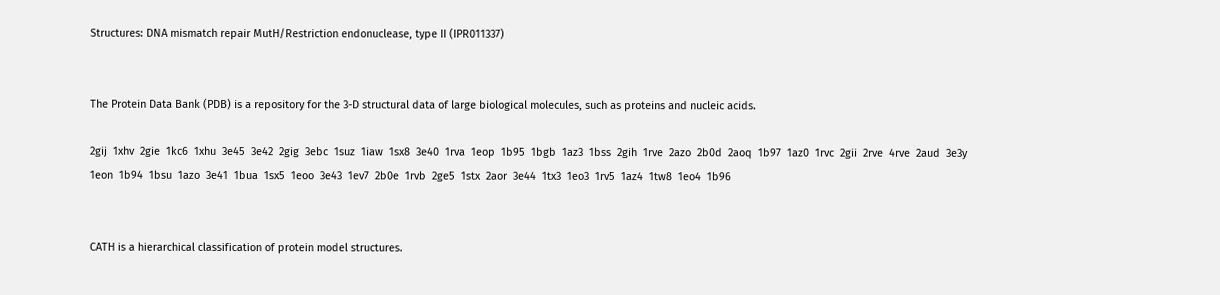Structures: DNA mismatch repair MutH/Restriction endonuclease, type II (IPR011337)


The Protein Data Bank (PDB) is a repository for the 3-D structural data of large biological molecules, such as proteins and nucleic acids.

2gij  1xhv  2gie  1kc6  1xhu  3e45  3e42  2gig  3ebc  1suz  1iaw  1sx8  3e40  1rva  1eop  1b95  1bgb  1az3  1bss  2gih  1rve  2azo  2b0d  2aoq  1b97  1az0  1rvc  2gii  2rve  4rve  2aud  3e3y  1eon  1b94  1bsu  1azo  3e41  1bua  1sx5  1eoo  3e43  1ev7  2b0e  1rvb  2ge5  1stx  2aor  3e44  1tx3  1eo3  1rv5  1az4  1tw8  1eo4  1b96


CATH is a hierarchical classification of protein model structures.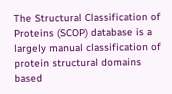The Structural Classification of Proteins (SCOP) database is a largely manual classification of protein structural domains based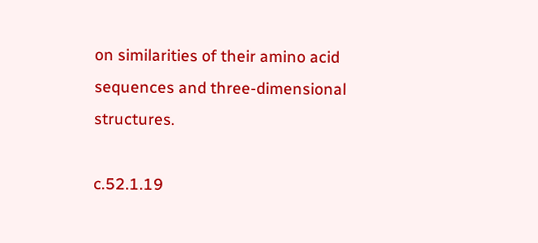on similarities of their amino acid sequences and three-dimensional structures.

c.52.1.19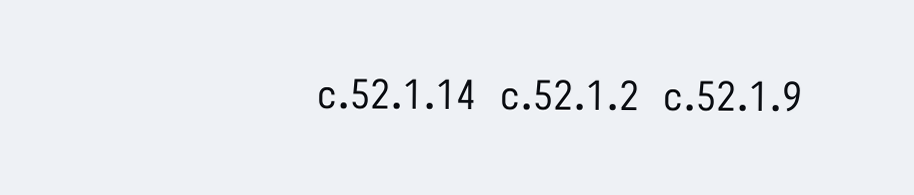c.52.1.14  c.52.1.2  c.52.1.9